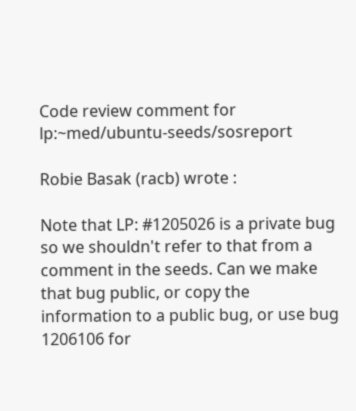Code review comment for lp:~med/ubuntu-seeds/sosreport

Robie Basak (racb) wrote :

Note that LP: #1205026 is a private bug so we shouldn't refer to that from a comment in the seeds. Can we make that bug public, or copy the information to a public bug, or use bug 1206106 for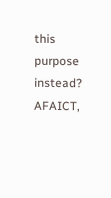this purpose instead? AFAICT,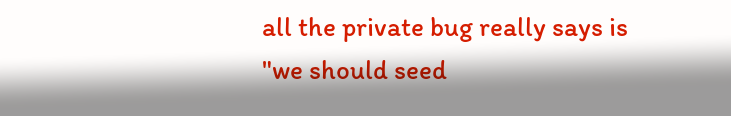all the private bug really says is "we should seed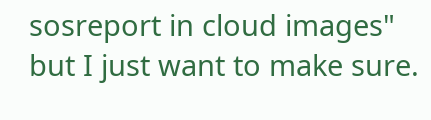sosreport in cloud images" but I just want to make sure.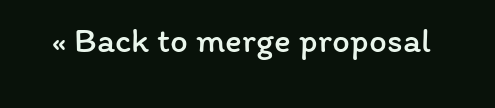« Back to merge proposal